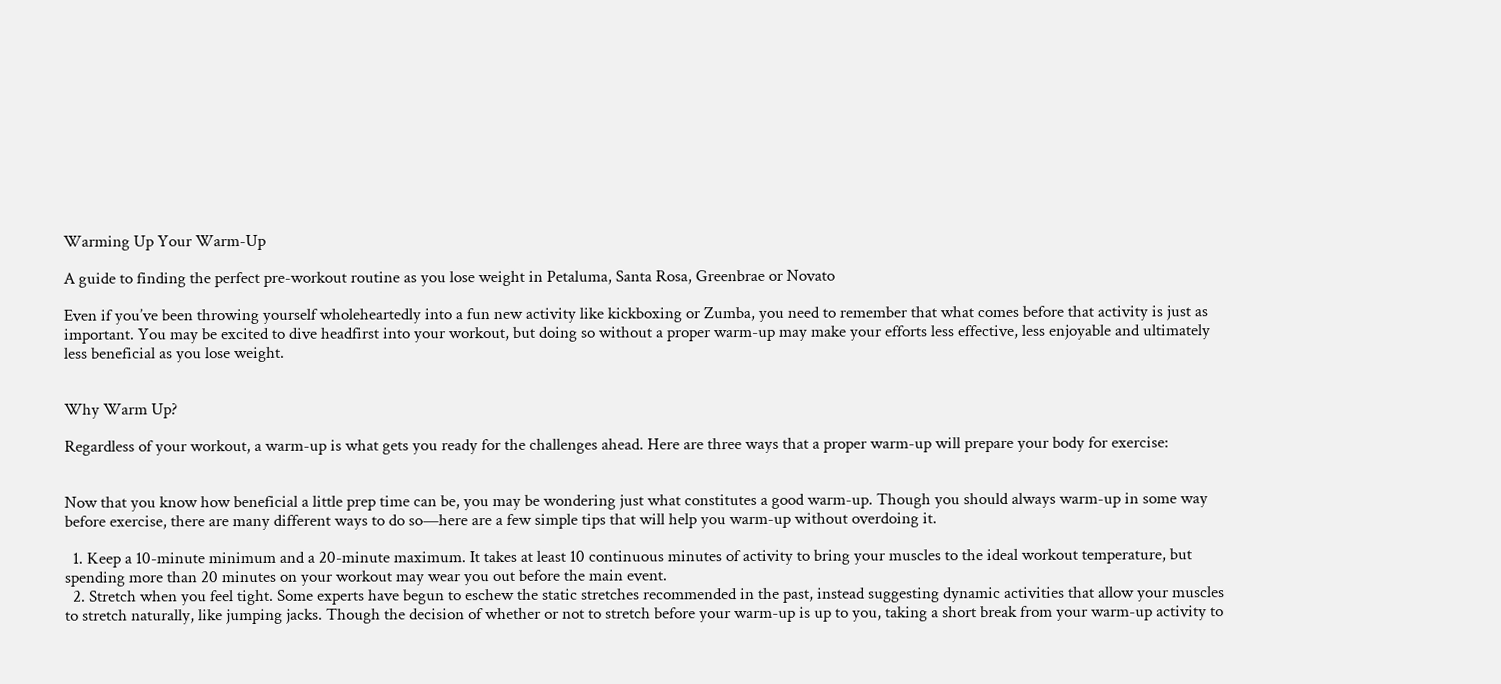Warming Up Your Warm-Up

A guide to finding the perfect pre-workout routine as you lose weight in Petaluma, Santa Rosa, Greenbrae or Novato

Even if you’ve been throwing yourself wholeheartedly into a fun new activity like kickboxing or Zumba, you need to remember that what comes before that activity is just as important. You may be excited to dive headfirst into your workout, but doing so without a proper warm-up may make your efforts less effective, less enjoyable and ultimately less beneficial as you lose weight.


Why Warm Up?

Regardless of your workout, a warm-up is what gets you ready for the challenges ahead. Here are three ways that a proper warm-up will prepare your body for exercise:


Now that you know how beneficial a little prep time can be, you may be wondering just what constitutes a good warm-up. Though you should always warm-up in some way before exercise, there are many different ways to do so—here are a few simple tips that will help you warm-up without overdoing it.

  1. Keep a 10-minute minimum and a 20-minute maximum. It takes at least 10 continuous minutes of activity to bring your muscles to the ideal workout temperature, but spending more than 20 minutes on your workout may wear you out before the main event.
  2. Stretch when you feel tight. Some experts have begun to eschew the static stretches recommended in the past, instead suggesting dynamic activities that allow your muscles to stretch naturally, like jumping jacks. Though the decision of whether or not to stretch before your warm-up is up to you, taking a short break from your warm-up activity to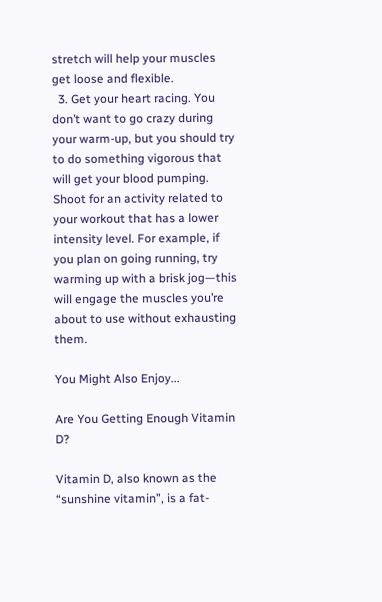stretch will help your muscles get loose and flexible.
  3. Get your heart racing. You don’t want to go crazy during your warm-up, but you should try to do something vigorous that will get your blood pumping. Shoot for an activity related to your workout that has a lower intensity level. For example, if you plan on going running, try warming up with a brisk jog—this will engage the muscles you’re about to use without exhausting them.

You Might Also Enjoy...

Are You Getting Enough Vitamin D?

Vitamin D, also known as the “sunshine vitamin”, is a fat-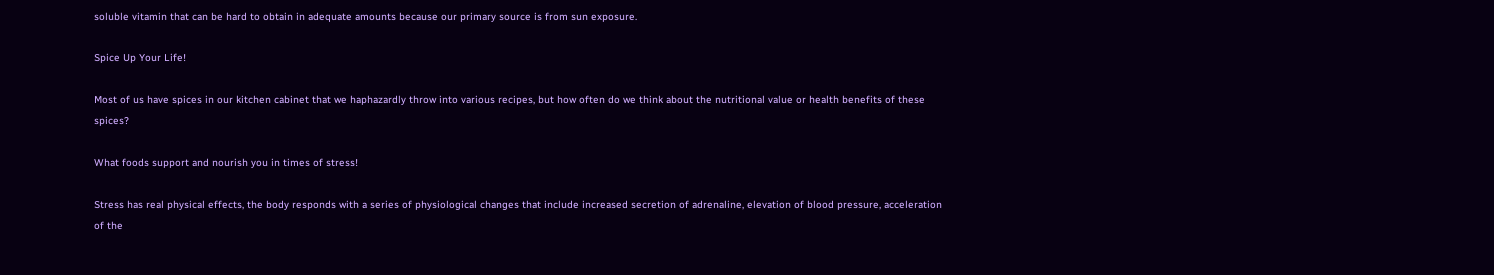soluble vitamin that can be hard to obtain in adequate amounts because our primary source is from sun exposure.

Spice Up Your Life!

Most of us have spices in our kitchen cabinet that we haphazardly throw into various recipes, but how often do we think about the nutritional value or health benefits of these spices?

What foods support and nourish you in times of stress!

Stress has real physical effects, the body responds with a series of physiological changes that include increased secretion of adrenaline, elevation of blood pressure, acceleration of the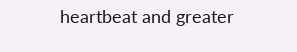heartbeat and greater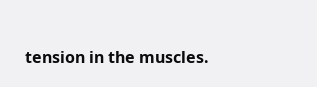tension in the muscles.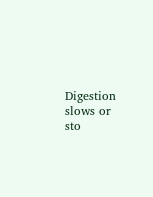Digestion slows or sto